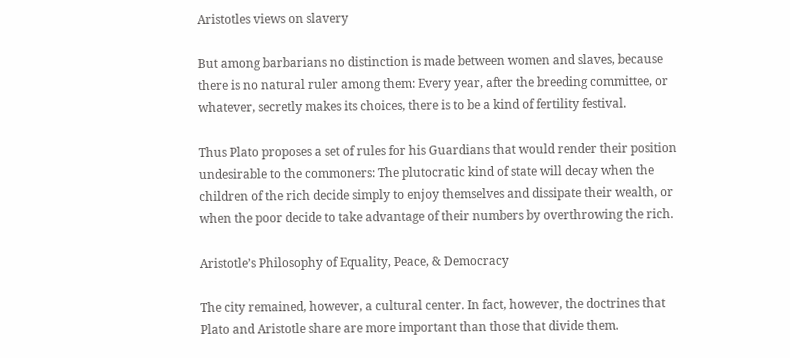Aristotles views on slavery

But among barbarians no distinction is made between women and slaves, because there is no natural ruler among them: Every year, after the breeding committee, or whatever, secretly makes its choices, there is to be a kind of fertility festival.

Thus Plato proposes a set of rules for his Guardians that would render their position undesirable to the commoners: The plutocratic kind of state will decay when the children of the rich decide simply to enjoy themselves and dissipate their wealth, or when the poor decide to take advantage of their numbers by overthrowing the rich.

Aristotle’s Philosophy of Equality, Peace, & Democracy

The city remained, however, a cultural center. In fact, however, the doctrines that Plato and Aristotle share are more important than those that divide them.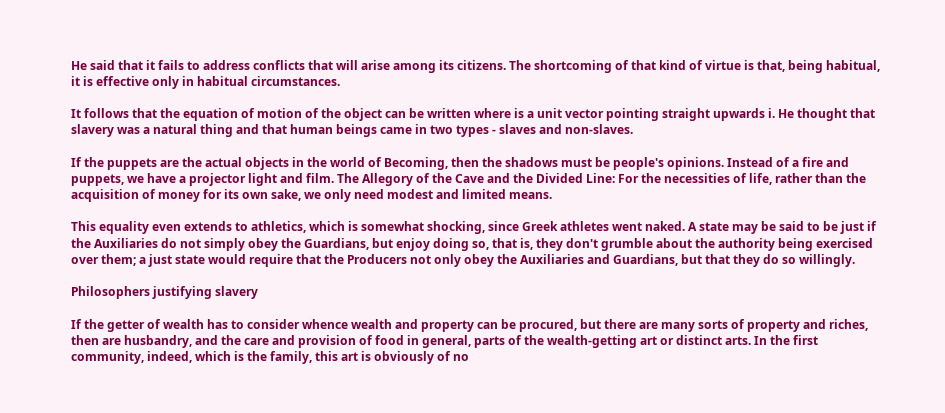He said that it fails to address conflicts that will arise among its citizens. The shortcoming of that kind of virtue is that, being habitual, it is effective only in habitual circumstances.

It follows that the equation of motion of the object can be written where is a unit vector pointing straight upwards i. He thought that slavery was a natural thing and that human beings came in two types - slaves and non-slaves.

If the puppets are the actual objects in the world of Becoming, then the shadows must be people's opinions. Instead of a fire and puppets, we have a projector light and film. The Allegory of the Cave and the Divided Line: For the necessities of life, rather than the acquisition of money for its own sake, we only need modest and limited means.

This equality even extends to athletics, which is somewhat shocking, since Greek athletes went naked. A state may be said to be just if the Auxiliaries do not simply obey the Guardians, but enjoy doing so, that is, they don't grumble about the authority being exercised over them; a just state would require that the Producers not only obey the Auxiliaries and Guardians, but that they do so willingly.

Philosophers justifying slavery

If the getter of wealth has to consider whence wealth and property can be procured, but there are many sorts of property and riches, then are husbandry, and the care and provision of food in general, parts of the wealth-getting art or distinct arts. In the first community, indeed, which is the family, this art is obviously of no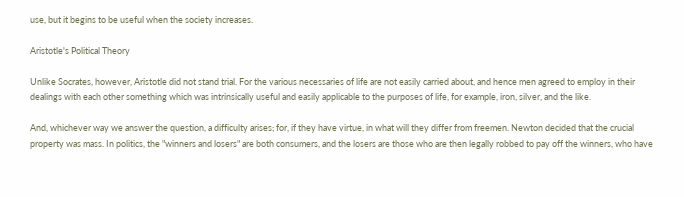use, but it begins to be useful when the society increases.

Aristotle's Political Theory

Unlike Socrates, however, Aristotle did not stand trial. For the various necessaries of life are not easily carried about, and hence men agreed to employ in their dealings with each other something which was intrinsically useful and easily applicable to the purposes of life, for example, iron, silver, and the like.

And, whichever way we answer the question, a difficulty arises; for, if they have virtue, in what will they differ from freemen. Newton decided that the crucial property was mass. In politics, the "winners and losers" are both consumers, and the losers are those who are then legally robbed to pay off the winners, who have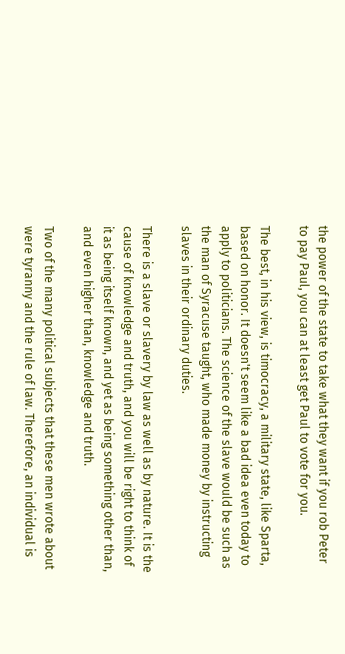the power of the state to take what they want if you rob Peter to pay Paul, you can at least get Paul to vote for you.

The best, in his view, is timocracy, a military state, like Sparta, based on honor. It doesn't seem like a bad idea even today to apply to politicians. The science of the slave would be such as the man of Syracuse taught, who made money by instructing slaves in their ordinary duties.

There is a slave or slavery by law as well as by nature. It is the cause of knowledge and truth, and you will be right to think of it as being itself known, and yet as being something other than, and even higher than, knowledge and truth.

Two of the many political subjects that these men wrote about were tyranny and the rule of law. Therefore, an individual is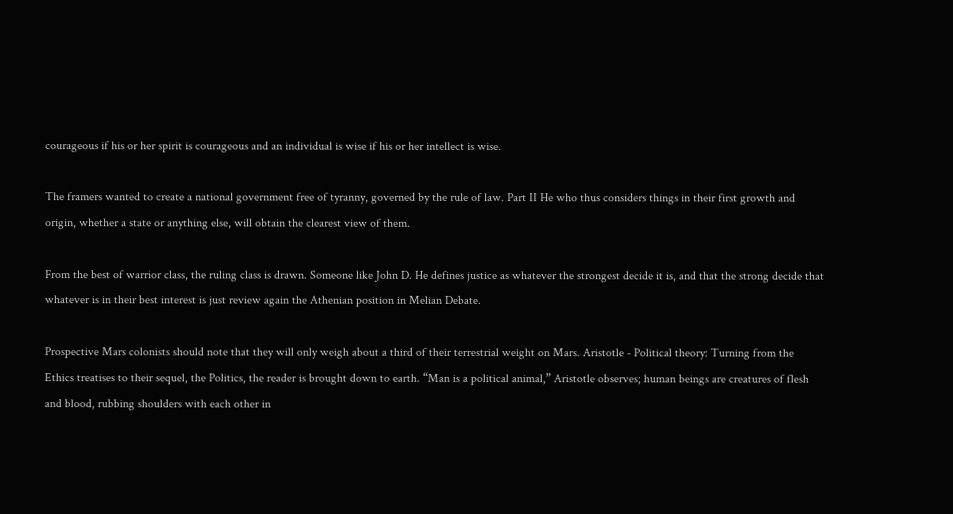courageous if his or her spirit is courageous and an individual is wise if his or her intellect is wise.

The framers wanted to create a national government free of tyranny, governed by the rule of law. Part II He who thus considers things in their first growth and origin, whether a state or anything else, will obtain the clearest view of them.

From the best of warrior class, the ruling class is drawn. Someone like John D. He defines justice as whatever the strongest decide it is, and that the strong decide that whatever is in their best interest is just review again the Athenian position in Melian Debate.

Prospective Mars colonists should note that they will only weigh about a third of their terrestrial weight on Mars. Aristotle - Political theory: Turning from the Ethics treatises to their sequel, the Politics, the reader is brought down to earth. “Man is a political animal,” Aristotle observes; human beings are creatures of flesh and blood, rubbing shoulders with each other in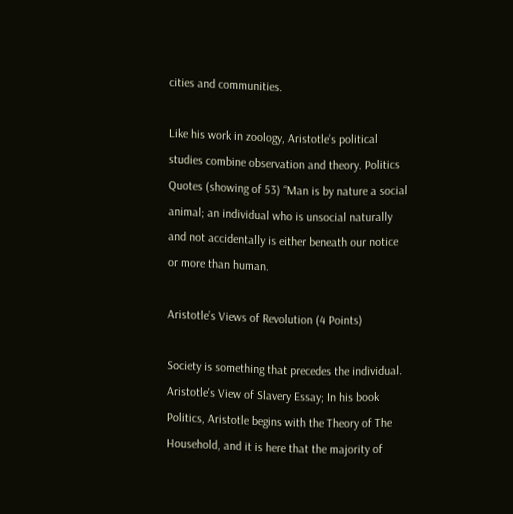cities and communities.

Like his work in zoology, Aristotle’s political studies combine observation and theory. Politics Quotes (showing of 53) “Man is by nature a social animal; an individual who is unsocial naturally and not accidentally is either beneath our notice or more than human.

Aristotle’s Views of Revolution (4 Points)

Society is something that precedes the individual. Aristotle's View of Slavery Essay; In his book Politics, Aristotle begins with the Theory of The Household, and it is here that the majority of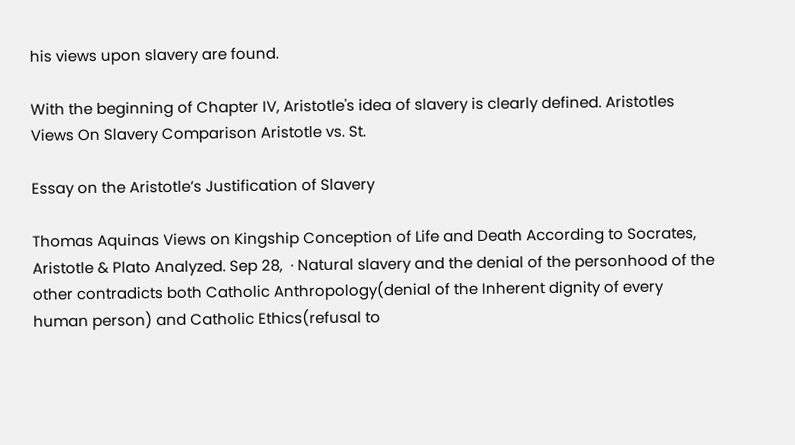his views upon slavery are found.

With the beginning of Chapter IV, Aristotle's idea of slavery is clearly defined. Aristotles Views On Slavery Comparison Aristotle vs. St.

Essay on the Aristotle’s Justification of Slavery

Thomas Aquinas Views on Kingship Conception of Life and Death According to Socrates, Aristotle & Plato Analyzed. Sep 28,  · Natural slavery and the denial of the personhood of the other contradicts both Catholic Anthropology(denial of the Inherent dignity of every human person) and Catholic Ethics(refusal to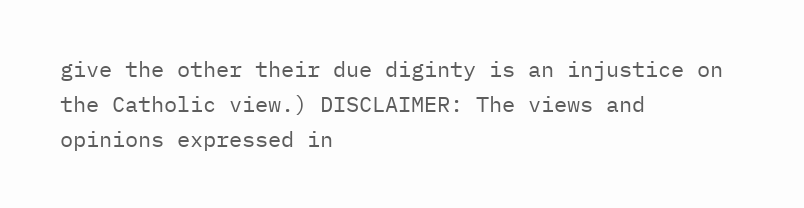give the other their due diginty is an injustice on the Catholic view.) DISCLAIMER: The views and opinions expressed in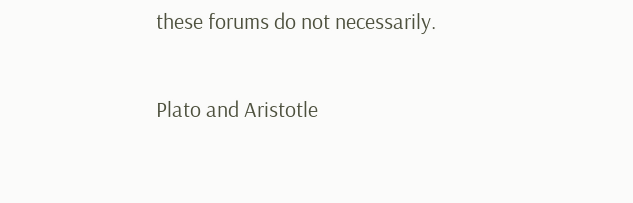these forums do not necessarily.

Plato and Aristotle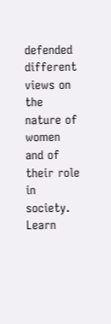defended different views on the nature of women and of their role in society. Learn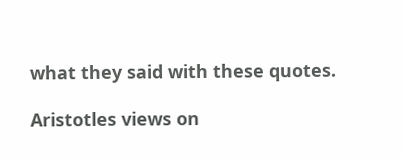what they said with these quotes.

Aristotles views on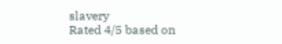slavery
Rated 4/5 based on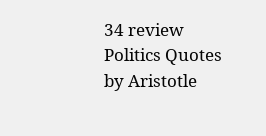34 review
Politics Quotes by Aristotle